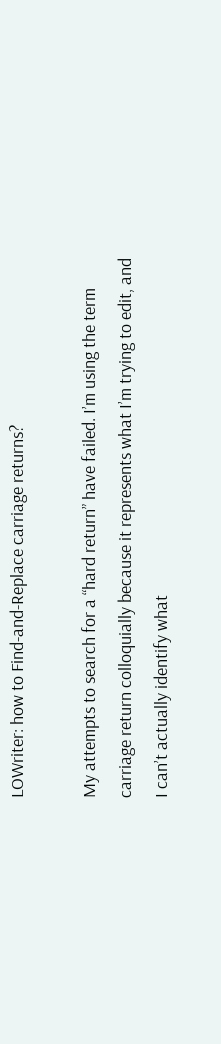LOWriter: how to Find-and-Replace carriage returns?

My attempts to search for a “hard return” have failed. I’m using the term carriage return colloquially because it represents what I’m trying to edit, and I can’t actually identify what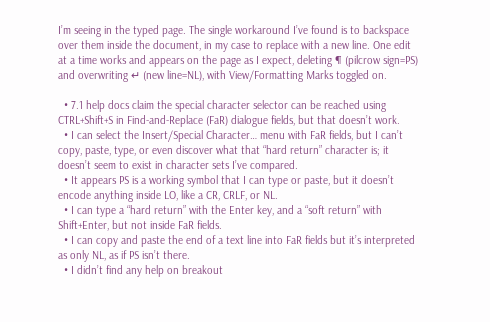I’m seeing in the typed page. The single workaround I’ve found is to backspace over them inside the document, in my case to replace with a new line. One edit at a time works and appears on the page as I expect, deleting ¶ (pilcrow sign=PS) and overwriting ↵ (new line=NL), with View/Formatting Marks toggled on.

  • 7.1 help docs claim the special character selector can be reached using CTRL+Shift+S in Find-and-Replace (FaR) dialogue fields, but that doesn’t work.
  • I can select the Insert/Special Character… menu with FaR fields, but I can’t copy, paste, type, or even discover what that “hard return” character is; it doesn’t seem to exist in character sets I’ve compared.
  • It appears PS is a working symbol that I can type or paste, but it doesn’t encode anything inside LO, like a CR, CRLF, or NL.
  • I can type a “hard return” with the Enter key, and a “soft return” with Shift+Enter, but not inside FaR fields.
  • I can copy and paste the end of a text line into FaR fields but it’s interpreted as only NL, as if PS isn’t there.
  • I didn’t find any help on breakout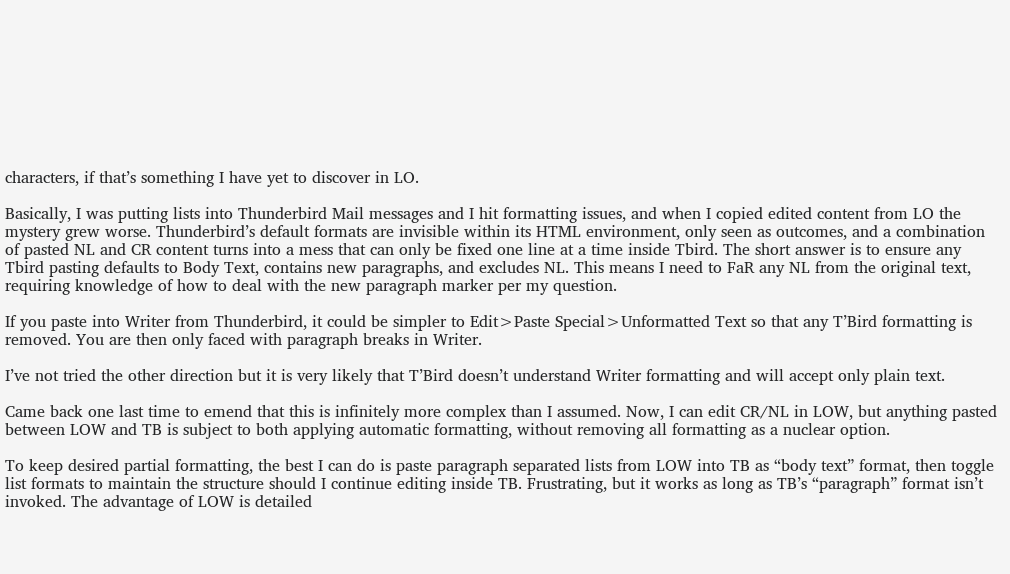characters, if that’s something I have yet to discover in LO.

Basically, I was putting lists into Thunderbird Mail messages and I hit formatting issues, and when I copied edited content from LO the mystery grew worse. Thunderbird’s default formats are invisible within its HTML environment, only seen as outcomes, and a combination of pasted NL and CR content turns into a mess that can only be fixed one line at a time inside Tbird. The short answer is to ensure any Tbird pasting defaults to Body Text, contains new paragraphs, and excludes NL. This means I need to FaR any NL from the original text, requiring knowledge of how to deal with the new paragraph marker per my question.

If you paste into Writer from Thunderbird, it could be simpler to Edit>Paste Special>Unformatted Text so that any T’Bird formatting is removed. You are then only faced with paragraph breaks in Writer.

I’ve not tried the other direction but it is very likely that T’Bird doesn’t understand Writer formatting and will accept only plain text.

Came back one last time to emend that this is infinitely more complex than I assumed. Now, I can edit CR/NL in LOW, but anything pasted between LOW and TB is subject to both applying automatic formatting, without removing all formatting as a nuclear option.

To keep desired partial formatting, the best I can do is paste paragraph separated lists from LOW into TB as “body text” format, then toggle list formats to maintain the structure should I continue editing inside TB. Frustrating, but it works as long as TB’s “paragraph” format isn’t invoked. The advantage of LOW is detailed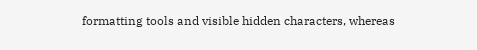formatting tools and visible hidden characters, whereas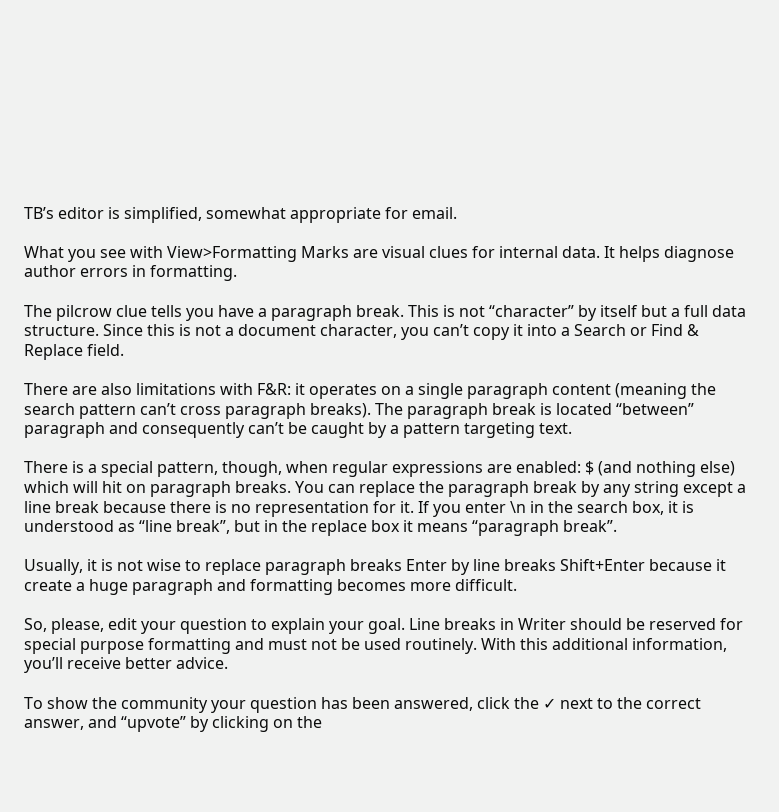TB’s editor is simplified, somewhat appropriate for email.

What you see with View>Formatting Marks are visual clues for internal data. It helps diagnose author errors in formatting.

The pilcrow clue tells you have a paragraph break. This is not “character” by itself but a full data structure. Since this is not a document character, you can’t copy it into a Search or Find & Replace field.

There are also limitations with F&R: it operates on a single paragraph content (meaning the search pattern can’t cross paragraph breaks). The paragraph break is located “between” paragraph and consequently can’t be caught by a pattern targeting text.

There is a special pattern, though, when regular expressions are enabled: $ (and nothing else) which will hit on paragraph breaks. You can replace the paragraph break by any string except a line break because there is no representation for it. If you enter \n in the search box, it is understood as “line break”, but in the replace box it means “paragraph break”.

Usually, it is not wise to replace paragraph breaks Enter by line breaks Shift+Enter because it create a huge paragraph and formatting becomes more difficult.

So, please, edit your question to explain your goal. Line breaks in Writer should be reserved for special purpose formatting and must not be used routinely. With this additional information, you’ll receive better advice.

To show the community your question has been answered, click the ✓ next to the correct answer, and “upvote” by clicking on the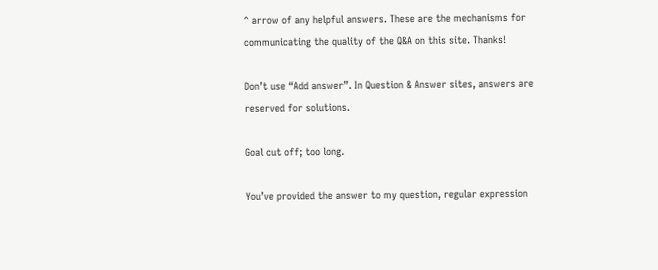^ arrow of any helpful answers. These are the mechanisms for communicating the quality of the Q&A on this site. Thanks!

Don’t use “Add answer”. In Question & Answer sites, answers are reserved for solutions.

Goal cut off; too long.

You’ve provided the answer to my question, regular expression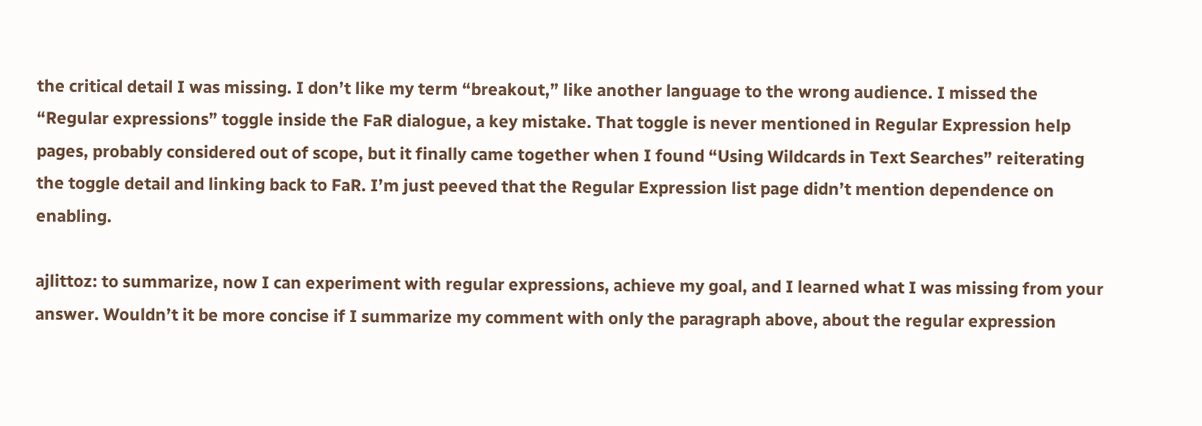the critical detail I was missing. I don’t like my term “breakout,” like another language to the wrong audience. I missed the “Regular expressions” toggle inside the FaR dialogue, a key mistake. That toggle is never mentioned in Regular Expression help pages, probably considered out of scope, but it finally came together when I found “Using Wildcards in Text Searches” reiterating the toggle detail and linking back to FaR. I’m just peeved that the Regular Expression list page didn’t mention dependence on enabling.

ajlittoz: to summarize, now I can experiment with regular expressions, achieve my goal, and I learned what I was missing from your answer. Wouldn’t it be more concise if I summarize my comment with only the paragraph above, about the regular expression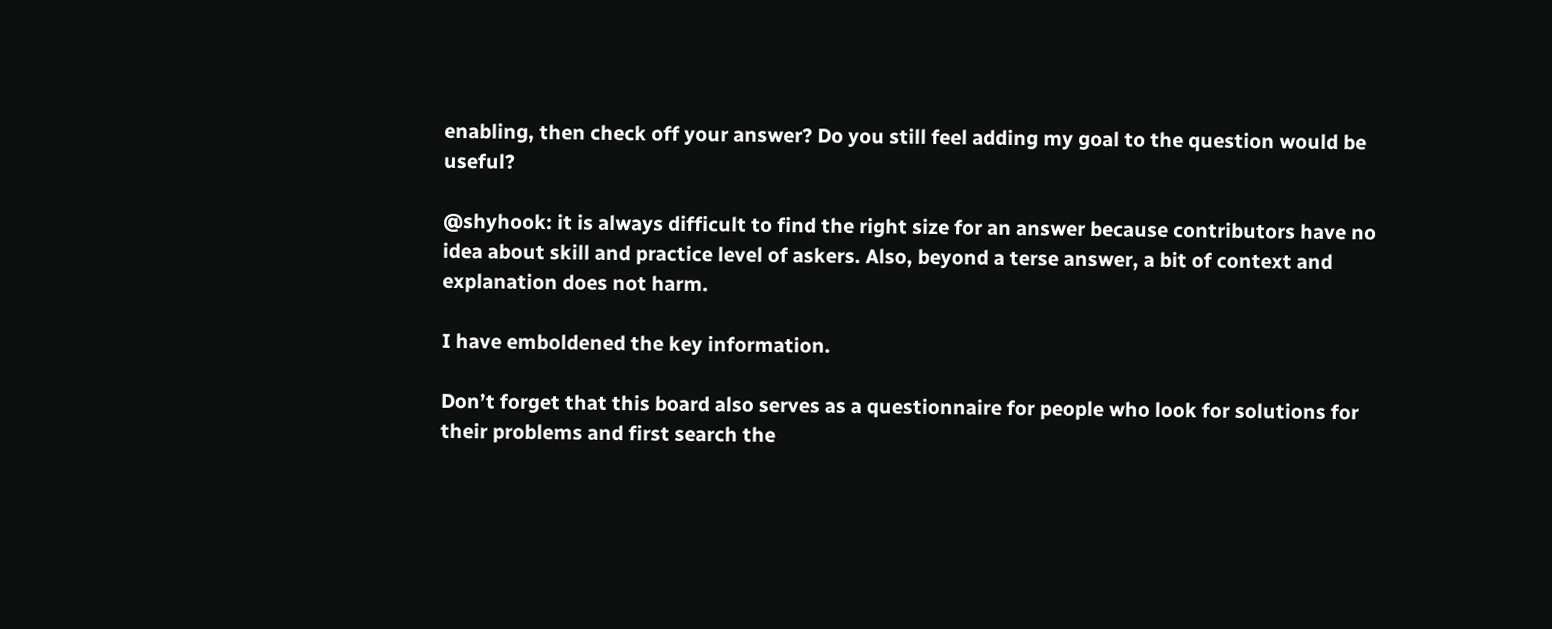enabling, then check off your answer? Do you still feel adding my goal to the question would be useful?

@shyhook: it is always difficult to find the right size for an answer because contributors have no idea about skill and practice level of askers. Also, beyond a terse answer, a bit of context and explanation does not harm.

I have emboldened the key information.

Don’t forget that this board also serves as a questionnaire for people who look for solutions for their problems and first search the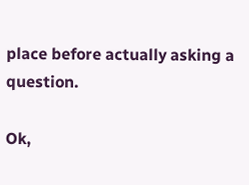place before actually asking a question.

Ok,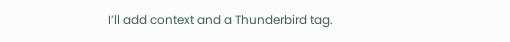I’ll add context and a Thunderbird tag.